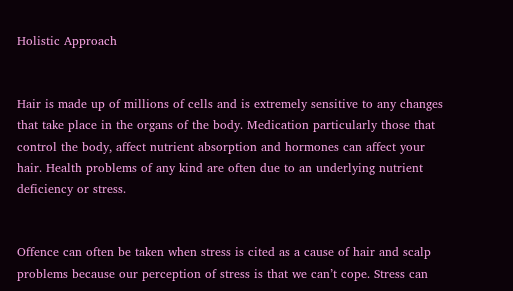Holistic Approach


Hair is made up of millions of cells and is extremely sensitive to any changes that take place in the organs of the body. Medication particularly those that control the body, affect nutrient absorption and hormones can affect your hair. Health problems of any kind are often due to an underlying nutrient deficiency or stress.


Offence can often be taken when stress is cited as a cause of hair and scalp problems because our perception of stress is that we can’t cope. Stress can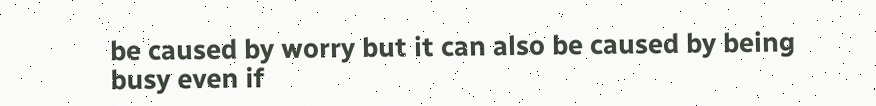be caused by worry but it can also be caused by being busy even if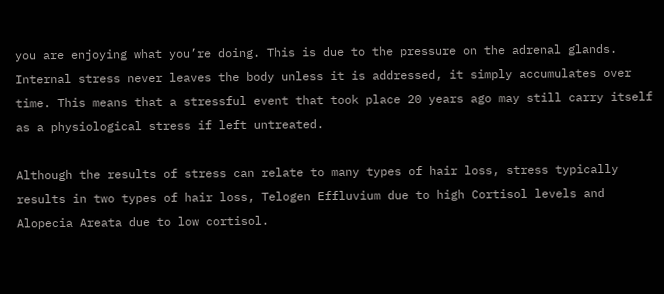you are enjoying what you’re doing. This is due to the pressure on the adrenal glands. Internal stress never leaves the body unless it is addressed, it simply accumulates over time. This means that a stressful event that took place 20 years ago may still carry itself as a physiological stress if left untreated.

Although the results of stress can relate to many types of hair loss, stress typically results in two types of hair loss, Telogen Effluvium due to high Cortisol levels and Alopecia Areata due to low cortisol.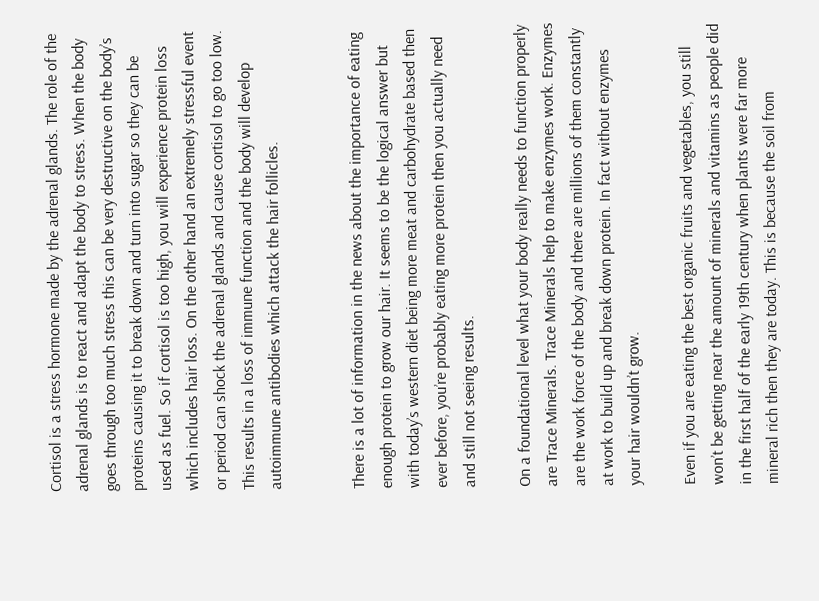Cortisol is a stress hormone made by the adrenal glands. The role of the adrenal glands is to react and adapt the body to stress. When the body goes through too much stress this can be very destructive on the body’s proteins causing it to break down and turn into sugar so they can be used as fuel. So if cortisol is too high, you will experience protein loss which includes hair loss. On the other hand an extremely stressful event or period can shock the adrenal glands and cause cortisol to go too low. This results in a loss of immune function and the body will develop autoimmune antibodies which attack the hair follicles.


There is a lot of information in the news about the importance of eating enough protein to grow our hair. It seems to be the logical answer but with today’s western diet being more meat and carbohydrate based then ever before, you’re probably eating more protein then you actually need and still not seeing results.

On a foundational level what your body really needs to function properly are Trace Minerals. Trace Minerals help to make enzymes work. Enzymes are the work force of the body and there are millions of them constantly at work to build up and break down protein. In fact without enzymes your hair wouldn’t grow.

Even if you are eating the best organic fruits and vegetables, you still won’t be getting near the amount of minerals and vitamins as people did in the first half of the early 19th century when plants were far more mineral rich then they are today. This is because the soil from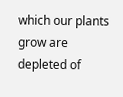which our plants grow are depleted of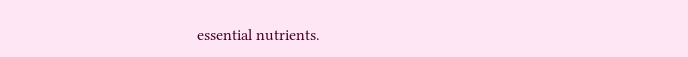essential nutrients.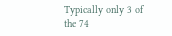Typically only 3 of the 74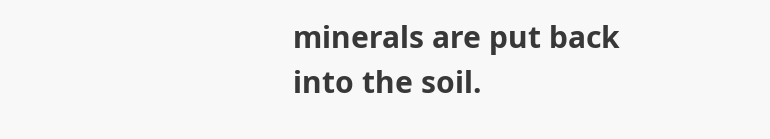minerals are put back into the soil.